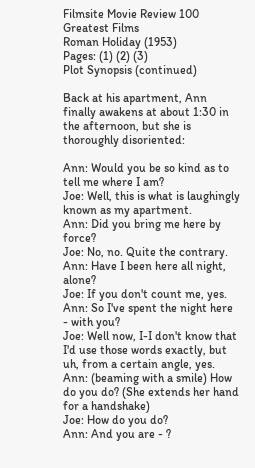Filmsite Movie Review 100 Greatest Films
Roman Holiday (1953)
Pages: (1) (2) (3)
Plot Synopsis (continued)

Back at his apartment, Ann finally awakens at about 1:30 in the afternoon, but she is thoroughly disoriented:

Ann: Would you be so kind as to tell me where I am?
Joe: Well, this is what is laughingly known as my apartment.
Ann: Did you bring me here by force?
Joe: No, no. Quite the contrary.
Ann: Have I been here all night, alone?
Joe: If you don't count me, yes.
Ann: So I've spent the night here - with you?
Joe: Well now, I-I don't know that I'd use those words exactly, but uh, from a certain angle, yes.
Ann: (beaming with a smile) How do you do? (She extends her hand for a handshake)
Joe: How do you do?
Ann: And you are - ?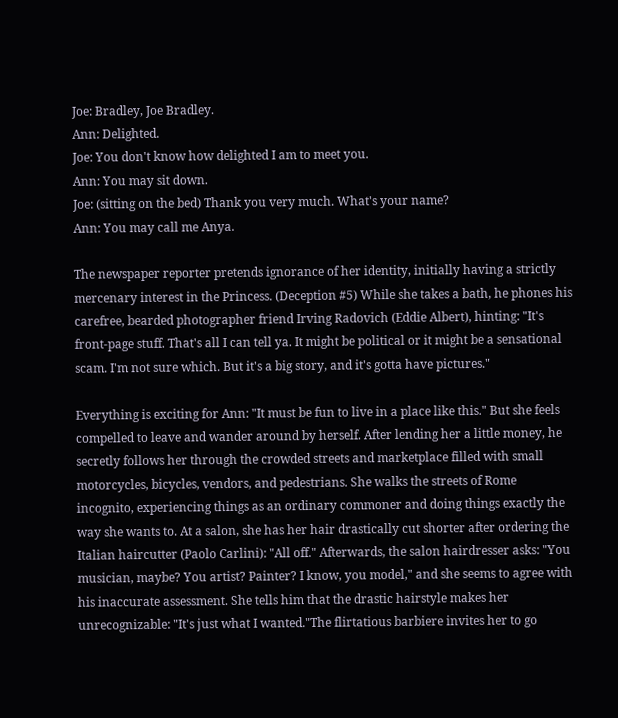Joe: Bradley, Joe Bradley.
Ann: Delighted.
Joe: You don't know how delighted I am to meet you.
Ann: You may sit down.
Joe: (sitting on the bed) Thank you very much. What's your name?
Ann: You may call me Anya.

The newspaper reporter pretends ignorance of her identity, initially having a strictly mercenary interest in the Princess. (Deception #5) While she takes a bath, he phones his carefree, bearded photographer friend Irving Radovich (Eddie Albert), hinting: "It's front-page stuff. That's all I can tell ya. It might be political or it might be a sensational scam. I'm not sure which. But it's a big story, and it's gotta have pictures."

Everything is exciting for Ann: "It must be fun to live in a place like this." But she feels compelled to leave and wander around by herself. After lending her a little money, he secretly follows her through the crowded streets and marketplace filled with small motorcycles, bicycles, vendors, and pedestrians. She walks the streets of Rome incognito, experiencing things as an ordinary commoner and doing things exactly the way she wants to. At a salon, she has her hair drastically cut shorter after ordering the Italian haircutter (Paolo Carlini): "All off." Afterwards, the salon hairdresser asks: "You musician, maybe? You artist? Painter? I know, you model," and she seems to agree with his inaccurate assessment. She tells him that the drastic hairstyle makes her unrecognizable: "It's just what I wanted."The flirtatious barbiere invites her to go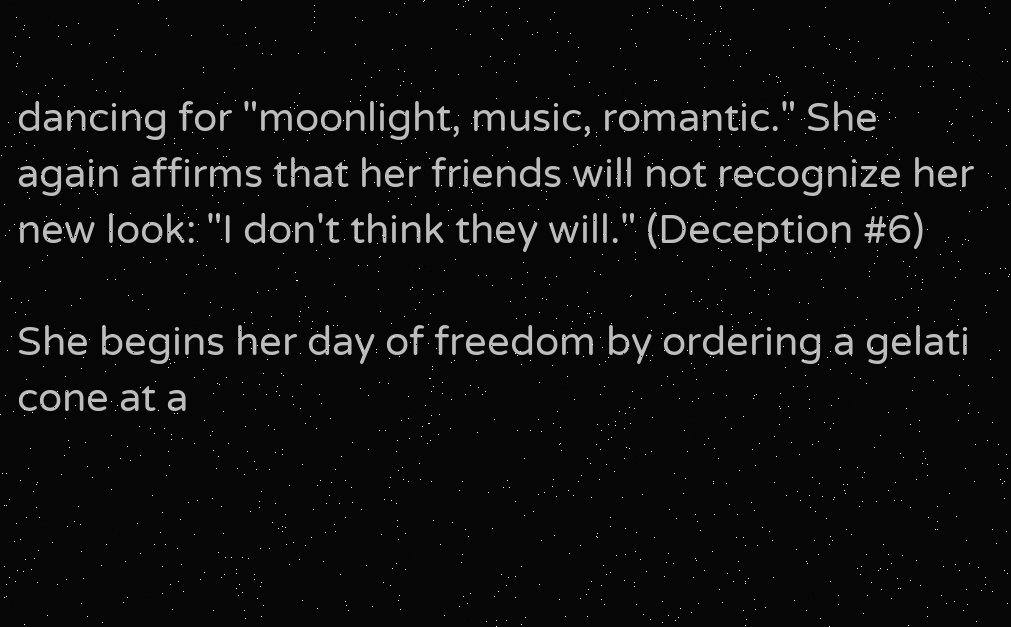dancing for "moonlight, music, romantic." She again affirms that her friends will not recognize her new look: "I don't think they will." (Deception #6)

She begins her day of freedom by ordering a gelati cone at a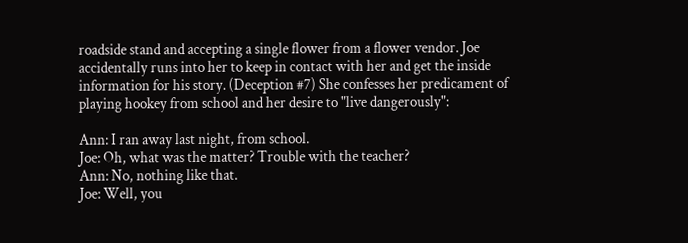roadside stand and accepting a single flower from a flower vendor. Joe accidentally runs into her to keep in contact with her and get the inside information for his story. (Deception #7) She confesses her predicament of playing hookey from school and her desire to "live dangerously":

Ann: I ran away last night, from school.
Joe: Oh, what was the matter? Trouble with the teacher?
Ann: No, nothing like that.
Joe: Well, you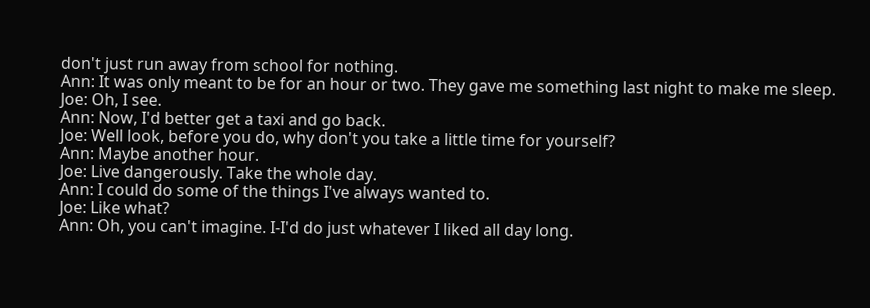don't just run away from school for nothing.
Ann: It was only meant to be for an hour or two. They gave me something last night to make me sleep.
Joe: Oh, I see.
Ann: Now, I'd better get a taxi and go back.
Joe: Well look, before you do, why don't you take a little time for yourself?
Ann: Maybe another hour.
Joe: Live dangerously. Take the whole day.
Ann: I could do some of the things I've always wanted to.
Joe: Like what?
Ann: Oh, you can't imagine. I-I'd do just whatever I liked all day long.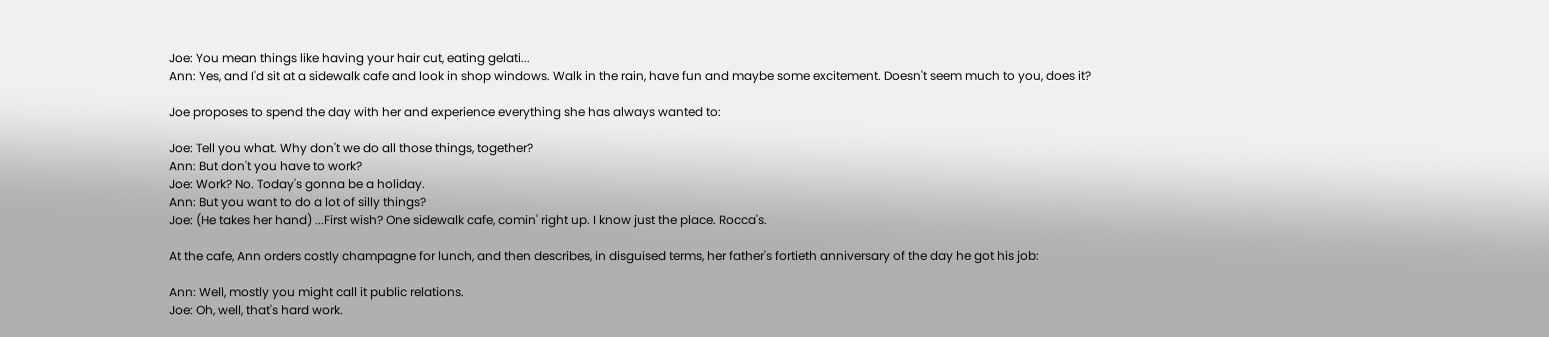Joe: You mean things like having your hair cut, eating gelati...
Ann: Yes, and I'd sit at a sidewalk cafe and look in shop windows. Walk in the rain, have fun and maybe some excitement. Doesn't seem much to you, does it?

Joe proposes to spend the day with her and experience everything she has always wanted to:

Joe: Tell you what. Why don't we do all those things, together?
Ann: But don't you have to work?
Joe: Work? No. Today's gonna be a holiday.
Ann: But you want to do a lot of silly things?
Joe: (He takes her hand) ...First wish? One sidewalk cafe, comin' right up. I know just the place. Rocca's.

At the cafe, Ann orders costly champagne for lunch, and then describes, in disguised terms, her father's fortieth anniversary of the day he got his job:

Ann: Well, mostly you might call it public relations.
Joe: Oh, well, that's hard work.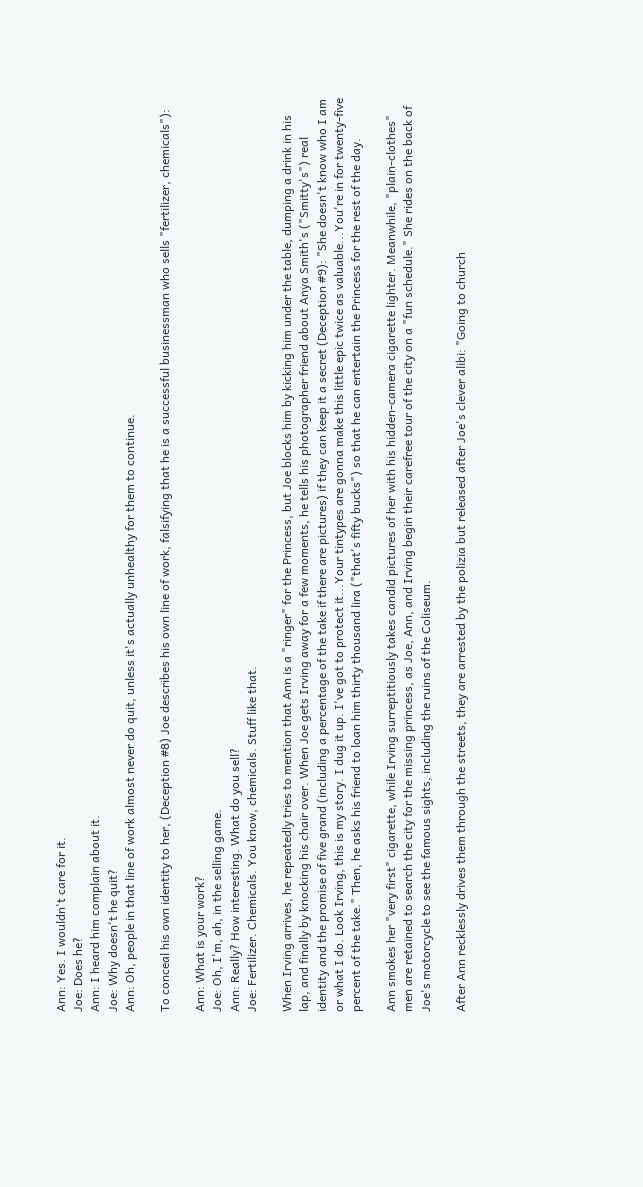Ann: Yes. I wouldn't care for it.
Joe: Does he?
Ann: I heard him complain about it.
Joe: Why doesn't he quit?
Ann: Oh, people in that line of work almost never do quit, unless it's actually unhealthy for them to continue.

To conceal his own identity to her, (Deception #8) Joe describes his own line of work, falsifying that he is a successful businessman who sells "fertilizer, chemicals"):

Ann: What is your work?
Joe: Oh, I'm, ah, in the selling game.
Ann: Really? How interesting. What do you sell?
Joe: Fertilizer. Chemicals. You know, chemicals. Stuff like that.

When Irving arrives, he repeatedly tries to mention that Ann is a "ringer" for the Princess, but Joe blocks him by kicking him under the table, dumping a drink in his lap, and finally by knocking his chair over. When Joe gets Irving away for a few moments, he tells his photographer friend about Anya Smith's ("Smitty's") real identity and the promise of five grand (including a percentage of the take if there are pictures) if they can keep it a secret (Deception #9): "She doesn't know who I am or what I do. Look Irving, this is my story. I dug it up. I've got to protect it...Your tintypes are gonna make this little epic twice as valuable...You're in for twenty-five percent of the take." Then, he asks his friend to loan him thirty thousand lira ("that's fifty bucks") so that he can entertain the Princess for the rest of the day.

Ann smokes her "very first" cigarette, while Irving surreptitiously takes candid pictures of her with his hidden-camera cigarette lighter. Meanwhile, "plain-clothes" men are retained to search the city for the missing princess, as Joe, Ann, and Irving begin their carefree tour of the city on a "fun schedule." She rides on the back of Joe's motorcycle to see the famous sights, including the ruins of the Coliseum.

After Ann recklessly drives them through the streets, they are arrested by the polizia but released after Joe's clever alibi: "Going to church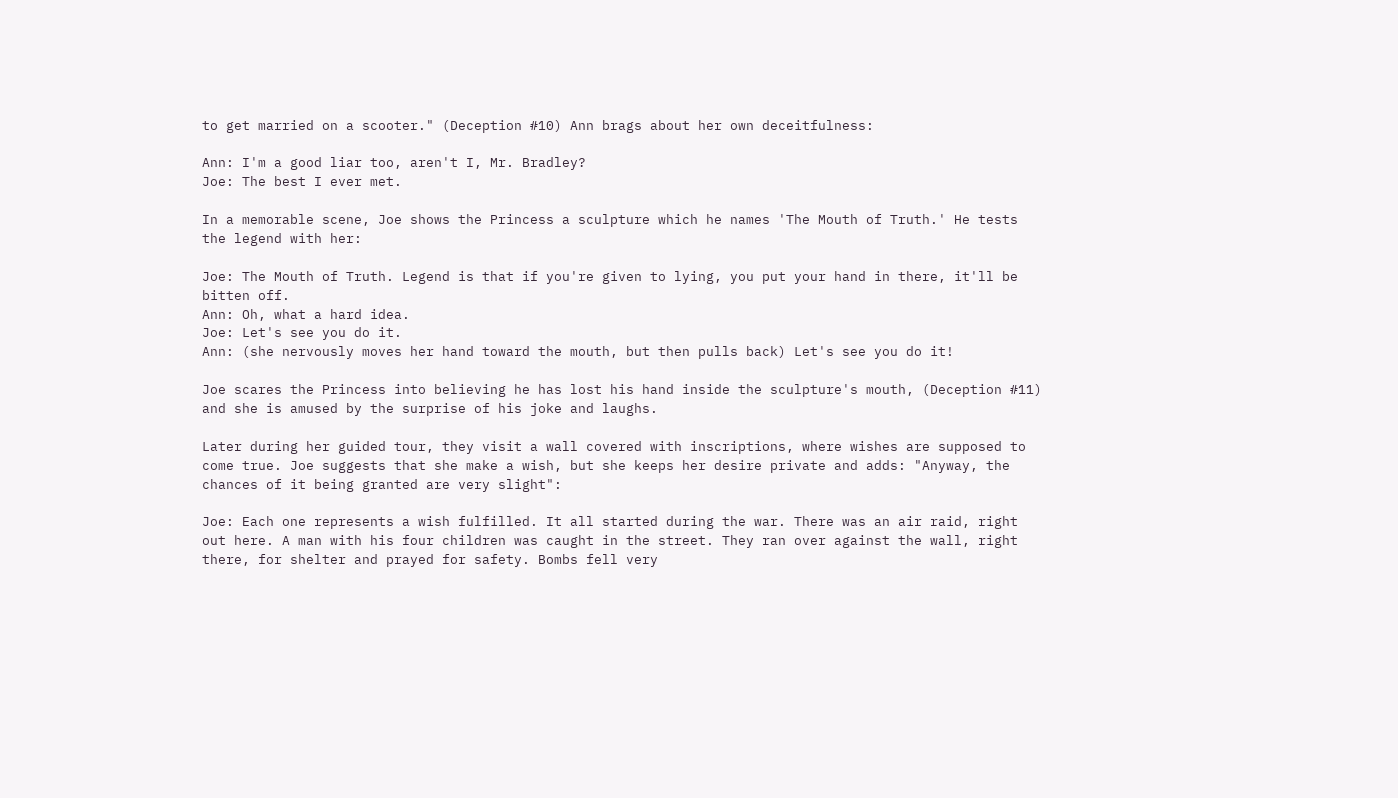to get married on a scooter." (Deception #10) Ann brags about her own deceitfulness:

Ann: I'm a good liar too, aren't I, Mr. Bradley?
Joe: The best I ever met.

In a memorable scene, Joe shows the Princess a sculpture which he names 'The Mouth of Truth.' He tests the legend with her:

Joe: The Mouth of Truth. Legend is that if you're given to lying, you put your hand in there, it'll be bitten off.
Ann: Oh, what a hard idea.
Joe: Let's see you do it.
Ann: (she nervously moves her hand toward the mouth, but then pulls back) Let's see you do it!

Joe scares the Princess into believing he has lost his hand inside the sculpture's mouth, (Deception #11) and she is amused by the surprise of his joke and laughs.

Later during her guided tour, they visit a wall covered with inscriptions, where wishes are supposed to come true. Joe suggests that she make a wish, but she keeps her desire private and adds: "Anyway, the chances of it being granted are very slight":

Joe: Each one represents a wish fulfilled. It all started during the war. There was an air raid, right out here. A man with his four children was caught in the street. They ran over against the wall, right there, for shelter and prayed for safety. Bombs fell very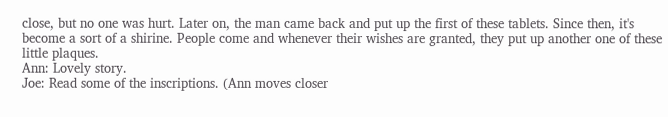close, but no one was hurt. Later on, the man came back and put up the first of these tablets. Since then, it's become a sort of a shirine. People come and whenever their wishes are granted, they put up another one of these little plaques.
Ann: Lovely story.
Joe: Read some of the inscriptions. (Ann moves closer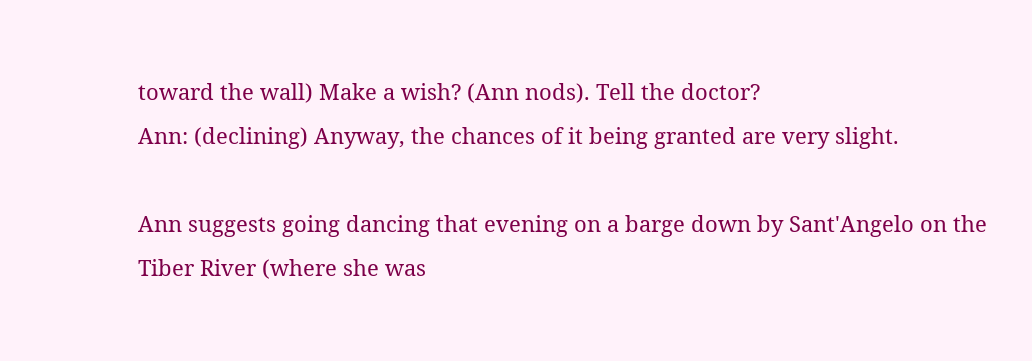toward the wall) Make a wish? (Ann nods). Tell the doctor?
Ann: (declining) Anyway, the chances of it being granted are very slight.

Ann suggests going dancing that evening on a barge down by Sant'Angelo on the Tiber River (where she was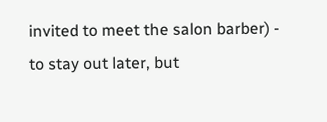invited to meet the salon barber) - to stay out later, but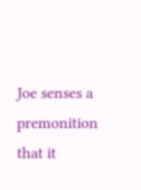Joe senses a premonition that it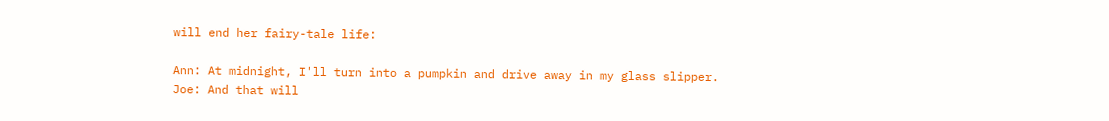will end her fairy-tale life:

Ann: At midnight, I'll turn into a pumpkin and drive away in my glass slipper.
Joe: And that will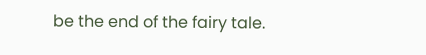be the end of the fairy tale.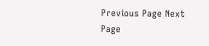Previous Page Next Page